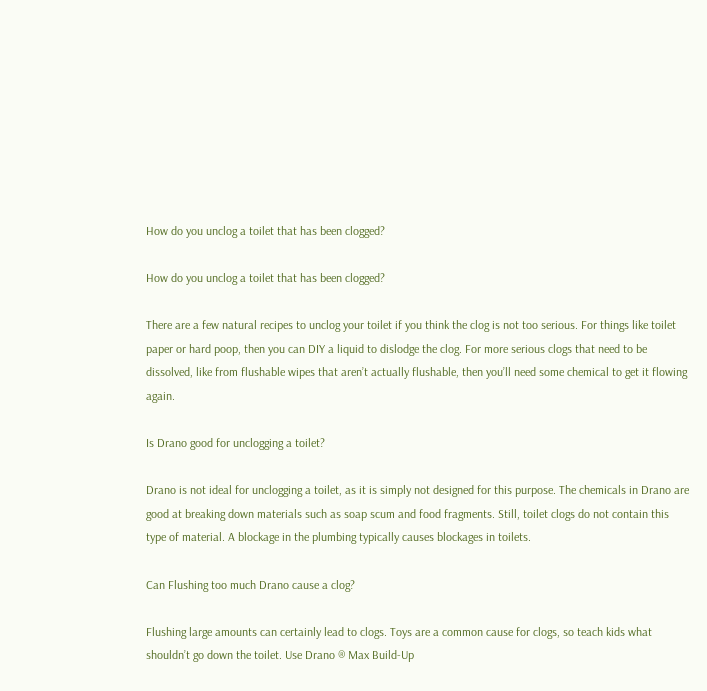How do you unclog a toilet that has been clogged?

How do you unclog a toilet that has been clogged?

There are a few natural recipes to unclog your toilet if you think the clog is not too serious. For things like toilet paper or hard poop, then you can DIY a liquid to dislodge the clog. For more serious clogs that need to be dissolved, like from flushable wipes that aren’t actually flushable, then you’ll need some chemical to get it flowing again.

Is Drano good for unclogging a toilet?

Drano is not ideal for unclogging a toilet, as it is simply not designed for this purpose. The chemicals in Drano are good at breaking down materials such as soap scum and food fragments. Still, toilet clogs do not contain this type of material. A blockage in the plumbing typically causes blockages in toilets.

Can Flushing too much Drano cause a clog?

Flushing large amounts can certainly lead to clogs. Toys are a common cause for clogs, so teach kids what shouldn’t go down the toilet. Use Drano ® Max Build-Up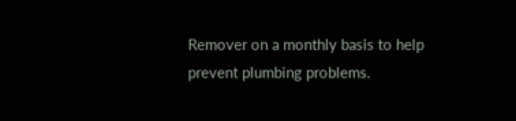Remover on a monthly basis to help prevent plumbing problems.